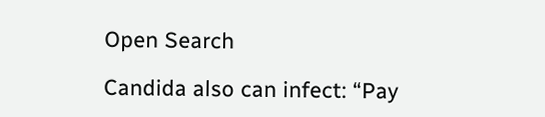Open Search

Candida also can infect: “Pay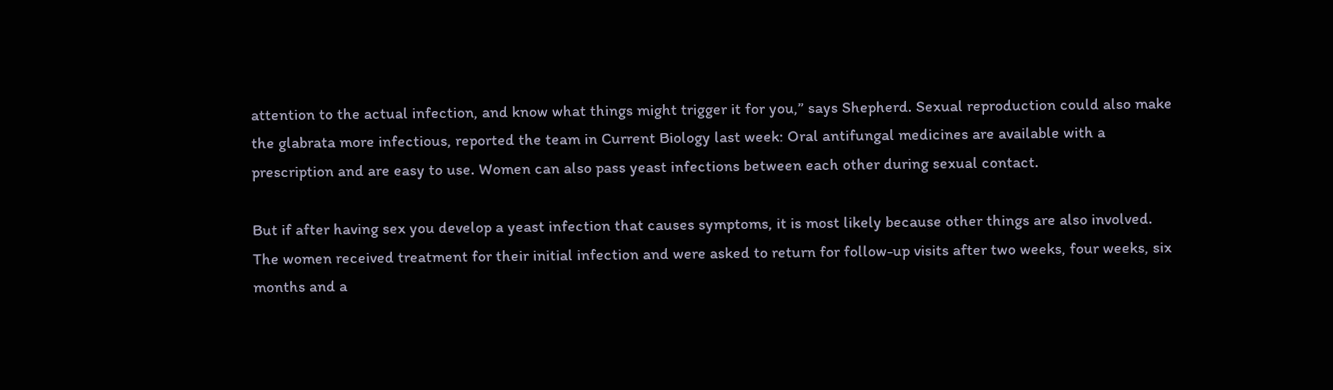attention to the actual infection, and know what things might trigger it for you,” says Shepherd. Sexual reproduction could also make the glabrata more infectious, reported the team in Current Biology last week: Oral antifungal medicines are available with a prescription and are easy to use. Women can also pass yeast infections between each other during sexual contact.

But if after having sex you develop a yeast infection that causes symptoms, it is most likely because other things are also involved. The women received treatment for their initial infection and were asked to return for follow-up visits after two weeks, four weeks, six months and a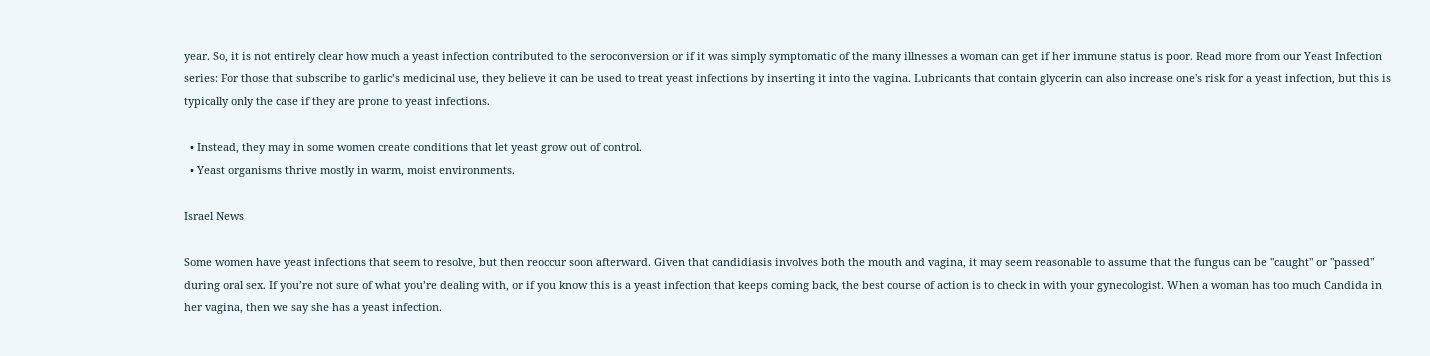year. So, it is not entirely clear how much a yeast infection contributed to the seroconversion or if it was simply symptomatic of the many illnesses a woman can get if her immune status is poor. Read more from our Yeast Infection series: For those that subscribe to garlic’s medicinal use, they believe it can be used to treat yeast infections by inserting it into the vagina. Lubricants that contain glycerin can also increase one's risk for a yeast infection, but this is typically only the case if they are prone to yeast infections.

  • Instead, they may in some women create conditions that let yeast grow out of control.
  • Yeast organisms thrive mostly in warm, moist environments.

Israel News

Some women have yeast infections that seem to resolve, but then reoccur soon afterward. Given that candidiasis involves both the mouth and vagina, it may seem reasonable to assume that the fungus can be "caught" or "passed" during oral sex. If you’re not sure of what you’re dealing with, or if you know this is a yeast infection that keeps coming back, the best course of action is to check in with your gynecologist. When a woman has too much Candida in her vagina, then we say she has a yeast infection.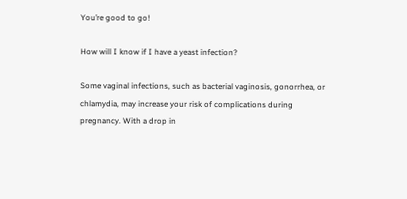You’re good to go!

How will I know if I have a yeast infection?

Some vaginal infections, such as bacterial vaginosis, gonorrhea, or chlamydia, may increase your risk of complications during pregnancy. With a drop in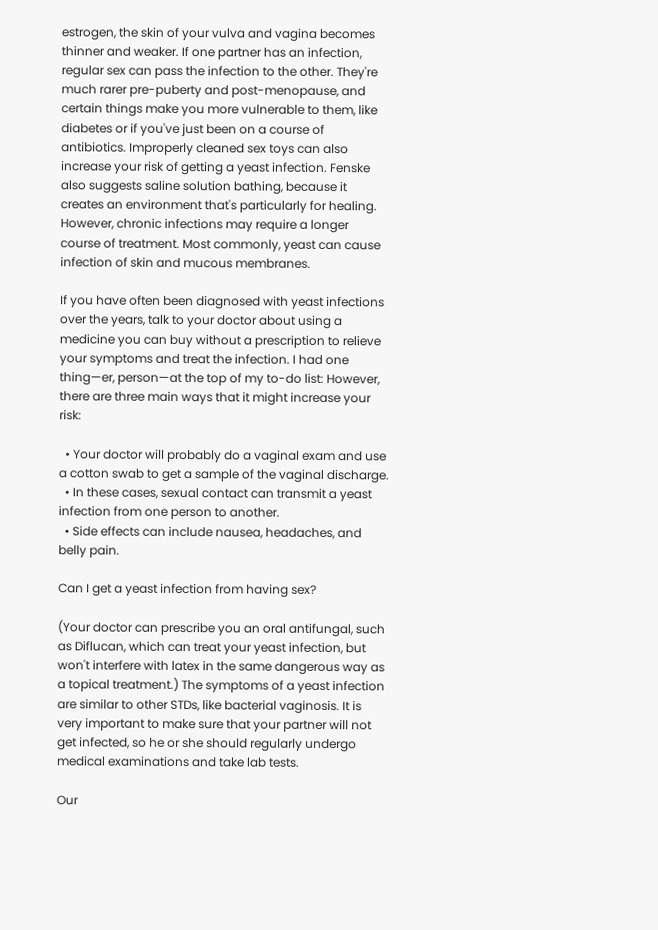estrogen, the skin of your vulva and vagina becomes thinner and weaker. If one partner has an infection, regular sex can pass the infection to the other. They're much rarer pre-puberty and post-menopause, and certain things make you more vulnerable to them, like diabetes or if you've just been on a course of antibiotics. Improperly cleaned sex toys can also increase your risk of getting a yeast infection. Fenske also suggests saline solution bathing, because it creates an environment that's particularly for healing. However, chronic infections may require a longer course of treatment. Most commonly, yeast can cause infection of skin and mucous membranes.

If you have often been diagnosed with yeast infections over the years, talk to your doctor about using a medicine you can buy without a prescription to relieve your symptoms and treat the infection. I had one thing—er, person—at the top of my to-do list: However, there are three main ways that it might increase your risk:

  • Your doctor will probably do a vaginal exam and use a cotton swab to get a sample of the vaginal discharge.
  • In these cases, sexual contact can transmit a yeast infection from one person to another.
  • Side effects can include nausea, headaches, and belly pain.

Can I get a yeast infection from having sex?

(Your doctor can prescribe you an oral antifungal, such as Diflucan, which can treat your yeast infection, but won't interfere with latex in the same dangerous way as a topical treatment.) The symptoms of a yeast infection are similar to other STDs, like bacterial vaginosis. It is very important to make sure that your partner will not get infected, so he or she should regularly undergo medical examinations and take lab tests.

Our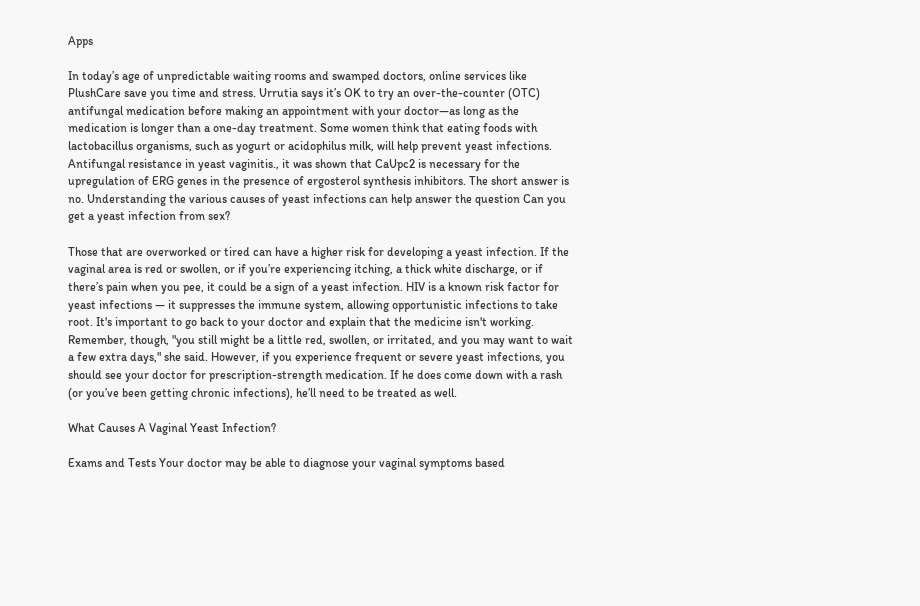Apps

In today’s age of unpredictable waiting rooms and swamped doctors, online services like PlushCare save you time and stress. Urrutia says it’s OK to try an over-the-counter (OTC) antifungal medication before making an appointment with your doctor—as long as the medication is longer than a one-day treatment. Some women think that eating foods with lactobacillus organisms, such as yogurt or acidophilus milk, will help prevent yeast infections. Antifungal resistance in yeast vaginitis., it was shown that CaUpc2 is necessary for the upregulation of ERG genes in the presence of ergosterol synthesis inhibitors. The short answer is no. Understanding the various causes of yeast infections can help answer the question Can you get a yeast infection from sex?

Those that are overworked or tired can have a higher risk for developing a yeast infection. If the vaginal area is red or swollen, or if you’re experiencing itching, a thick white discharge, or if there’s pain when you pee, it could be a sign of a yeast infection. HIV is a known risk factor for yeast infections — it suppresses the immune system, allowing opportunistic infections to take root. It's important to go back to your doctor and explain that the medicine isn't working. Remember, though, "you still might be a little red, swollen, or irritated, and you may want to wait a few extra days," she said. However, if you experience frequent or severe yeast infections, you should see your doctor for prescription-strength medication. If he does come down with a rash (or you’ve been getting chronic infections), he’ll need to be treated as well.

What Causes A Vaginal Yeast Infection?

Exams and Tests Your doctor may be able to diagnose your vaginal symptoms based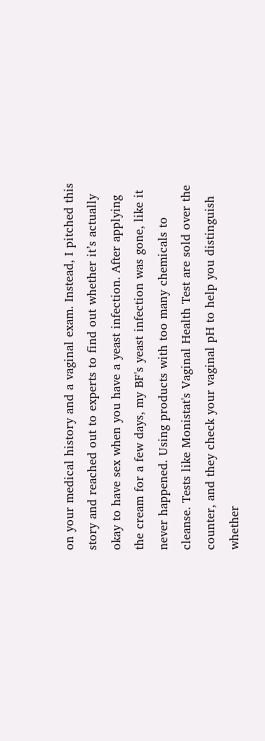on your medical history and a vaginal exam. Instead, I pitched this story and reached out to experts to find out whether it’s actually okay to have sex when you have a yeast infection. After applying the cream for a few days, my BF's yeast infection was gone, like it never happened. Using products with too many chemicals to cleanse. Tests like Monistat's Vaginal Health Test are sold over the counter, and they check your vaginal pH to help you distinguish whether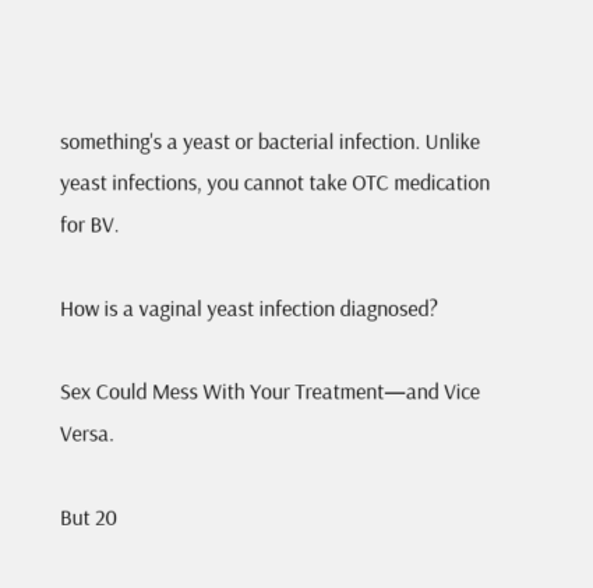something's a yeast or bacterial infection. Unlike yeast infections, you cannot take OTC medication for BV.

How is a vaginal yeast infection diagnosed?

Sex Could Mess With Your Treatment—and Vice Versa.

But 20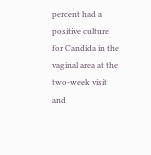percent had a positive culture for Candida in the vaginal area at the two-week visit and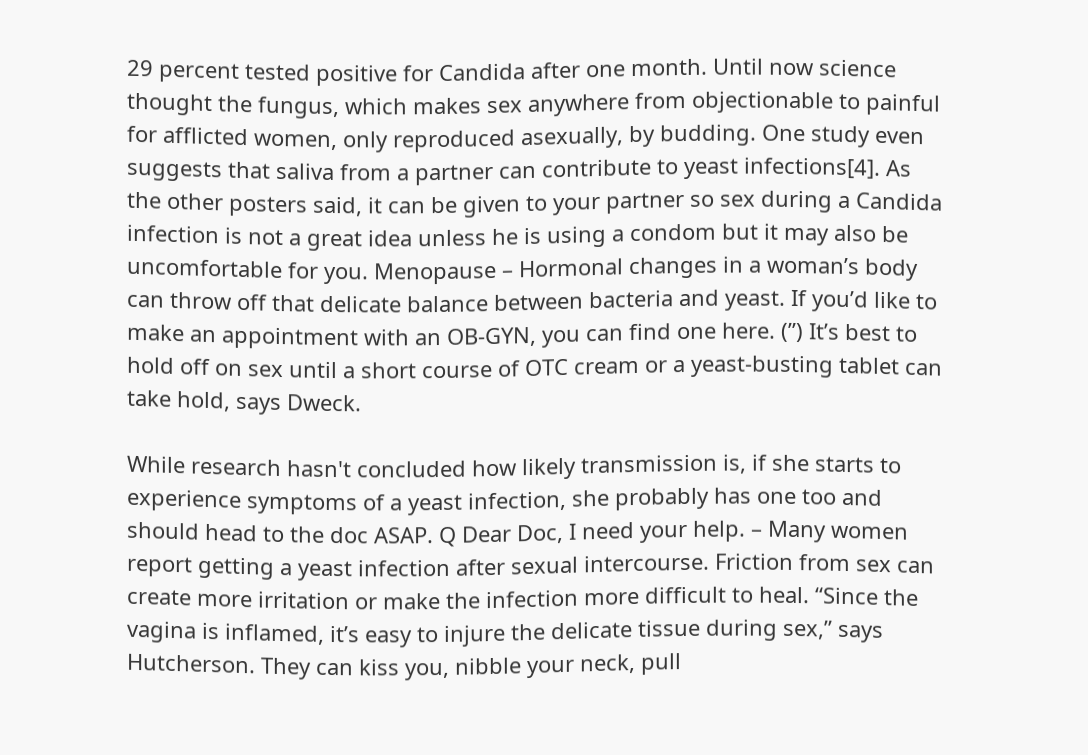29 percent tested positive for Candida after one month. Until now science thought the fungus, which makes sex anywhere from objectionable to painful for afflicted women, only reproduced asexually, by budding. One study even suggests that saliva from a partner can contribute to yeast infections[4]. As the other posters said, it can be given to your partner so sex during a Candida infection is not a great idea unless he is using a condom but it may also be uncomfortable for you. Menopause – Hormonal changes in a woman’s body can throw off that delicate balance between bacteria and yeast. If you’d like to make an appointment with an OB-GYN, you can find one here. (”) It’s best to hold off on sex until a short course of OTC cream or a yeast-busting tablet can take hold, says Dweck.

While research hasn't concluded how likely transmission is, if she starts to experience symptoms of a yeast infection, she probably has one too and should head to the doc ASAP. Q Dear Doc, I need your help. – Many women report getting a yeast infection after sexual intercourse. Friction from sex can create more irritation or make the infection more difficult to heal. “Since the vagina is inflamed, it’s easy to injure the delicate tissue during sex,” says Hutcherson. They can kiss you, nibble your neck, pull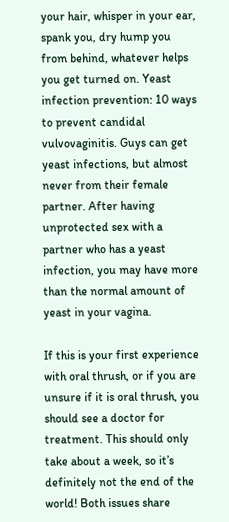your hair, whisper in your ear, spank you, dry hump you from behind, whatever helps you get turned on. Yeast infection prevention: 10 ways to prevent candidal vulvovaginitis. Guys can get yeast infections, but almost never from their female partner. After having unprotected sex with a partner who has a yeast infection, you may have more than the normal amount of yeast in your vagina.

If this is your first experience with oral thrush, or if you are unsure if it is oral thrush, you should see a doctor for treatment. This should only take about a week, so it’s definitely not the end of the world! Both issues share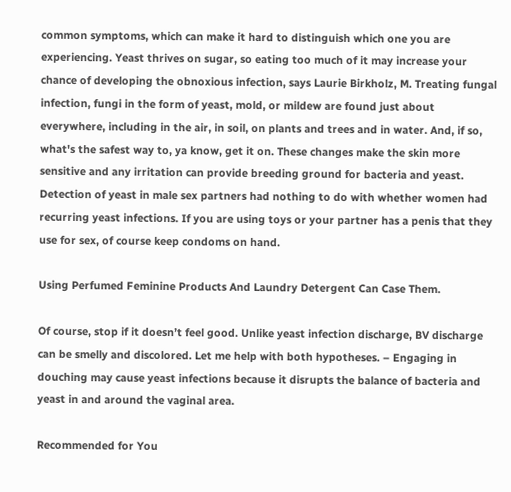common symptoms, which can make it hard to distinguish which one you are experiencing. Yeast thrives on sugar, so eating too much of it may increase your chance of developing the obnoxious infection, says Laurie Birkholz, M. Treating fungal infection, fungi in the form of yeast, mold, or mildew are found just about everywhere, including in the air, in soil, on plants and trees and in water. And, if so, what's the safest way to, ya know, get it on. These changes make the skin more sensitive and any irritation can provide breeding ground for bacteria and yeast. Detection of yeast in male sex partners had nothing to do with whether women had recurring yeast infections. If you are using toys or your partner has a penis that they use for sex, of course keep condoms on hand.

Using Perfumed Feminine Products And Laundry Detergent Can Case Them.

Of course, stop if it doesn’t feel good. Unlike yeast infection discharge, BV discharge can be smelly and discolored. Let me help with both hypotheses. – Engaging in douching may cause yeast infections because it disrupts the balance of bacteria and yeast in and around the vaginal area.

Recommended for You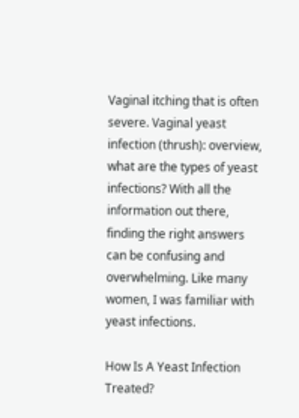Vaginal itching that is often severe. Vaginal yeast infection (thrush): overview, what are the types of yeast infections? With all the information out there, finding the right answers can be confusing and overwhelming. Like many women, I was familiar with yeast infections.

How Is A Yeast Infection Treated?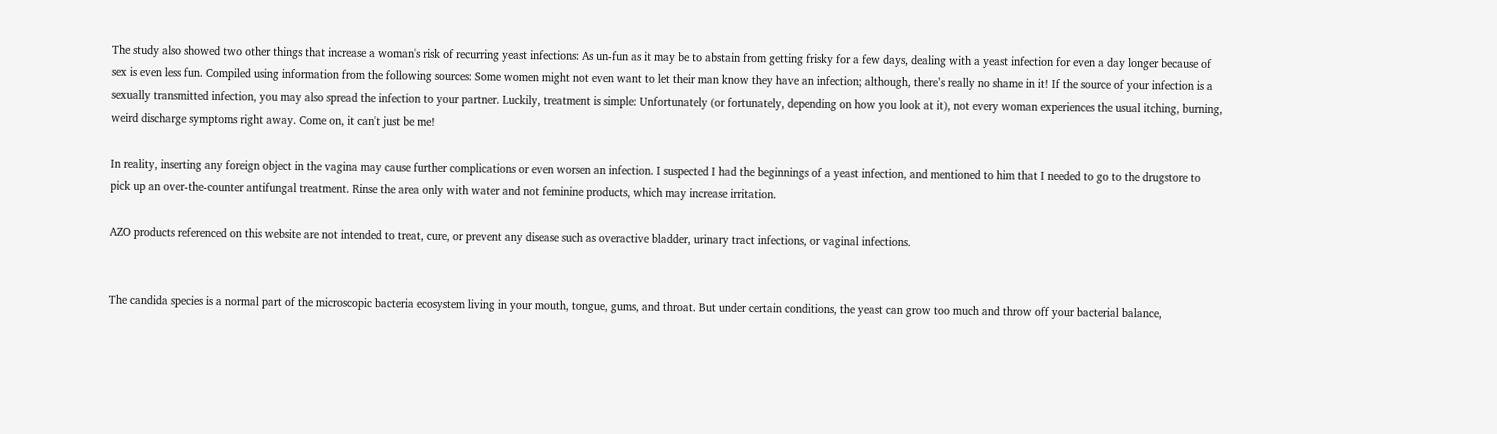The study also showed two other things that increase a woman's risk of recurring yeast infections: As un-fun as it may be to abstain from getting frisky for a few days, dealing with a yeast infection for even a day longer because of sex is even less fun. Compiled using information from the following sources: Some women might not even want to let their man know they have an infection; although, there’s really no shame in it! If the source of your infection is a sexually transmitted infection, you may also spread the infection to your partner. Luckily, treatment is simple: Unfortunately (or fortunately, depending on how you look at it), not every woman experiences the usual itching, burning, weird discharge symptoms right away. Come on, it can't just be me!

In reality, inserting any foreign object in the vagina may cause further complications or even worsen an infection. I suspected I had the beginnings of a yeast infection, and mentioned to him that I needed to go to the drugstore to pick up an over-the-counter antifungal treatment. Rinse the area only with water and not feminine products, which may increase irritation.

AZO products referenced on this website are not intended to treat, cure, or prevent any disease such as overactive bladder, urinary tract infections, or vaginal infections.


The candida species is a normal part of the microscopic bacteria ecosystem living in your mouth, tongue, gums, and throat. But under certain conditions, the yeast can grow too much and throw off your bacterial balance,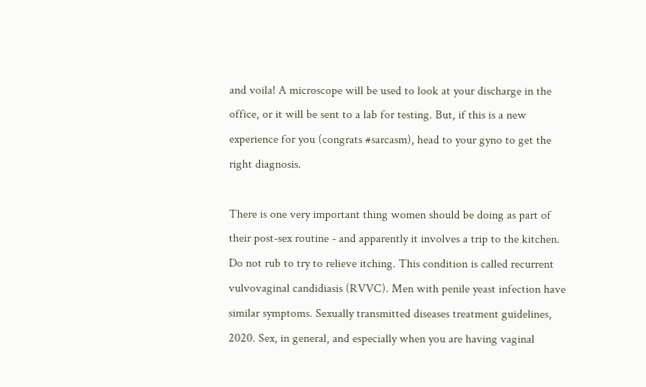and voila! A microscope will be used to look at your discharge in the office, or it will be sent to a lab for testing. But, if this is a new experience for you (congrats #sarcasm), head to your gyno to get the right diagnosis.

There is one very important thing women should be doing as part of their post-sex routine - and apparently it involves a trip to the kitchen. Do not rub to try to relieve itching. This condition is called recurrent vulvovaginal candidiasis (RVVC). Men with penile yeast infection have similar symptoms. Sexually transmitted diseases treatment guidelines, 2020. Sex, in general, and especially when you are having vaginal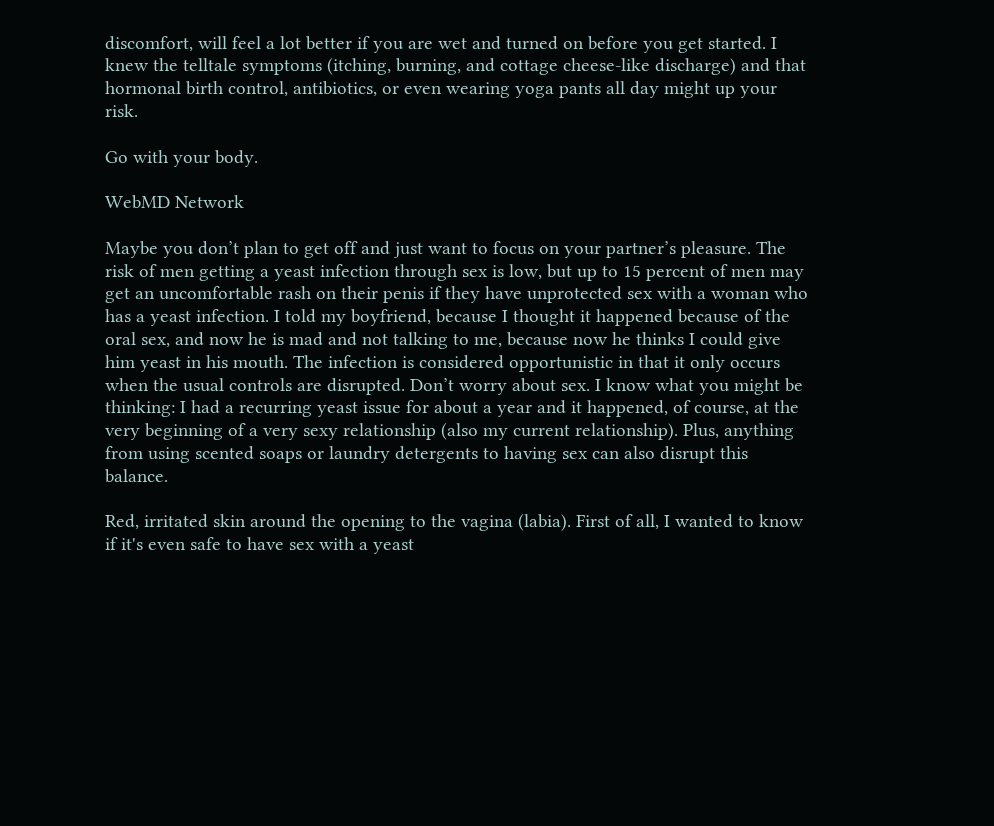discomfort, will feel a lot better if you are wet and turned on before you get started. I knew the telltale symptoms (itching, burning, and cottage cheese-like discharge) and that hormonal birth control, antibiotics, or even wearing yoga pants all day might up your risk.

Go with your body.

WebMD Network

Maybe you don’t plan to get off and just want to focus on your partner’s pleasure. The risk of men getting a yeast infection through sex is low, but up to 15 percent of men may get an uncomfortable rash on their penis if they have unprotected sex with a woman who has a yeast infection. I told my boyfriend, because I thought it happened because of the oral sex, and now he is mad and not talking to me, because now he thinks I could give him yeast in his mouth. The infection is considered opportunistic in that it only occurs when the usual controls are disrupted. Don’t worry about sex. I know what you might be thinking: I had a recurring yeast issue for about a year and it happened, of course, at the very beginning of a very sexy relationship (also my current relationship). Plus, anything from using scented soaps or laundry detergents to having sex can also disrupt this balance.

Red, irritated skin around the opening to the vagina (labia). First of all, I wanted to know if it's even safe to have sex with a yeast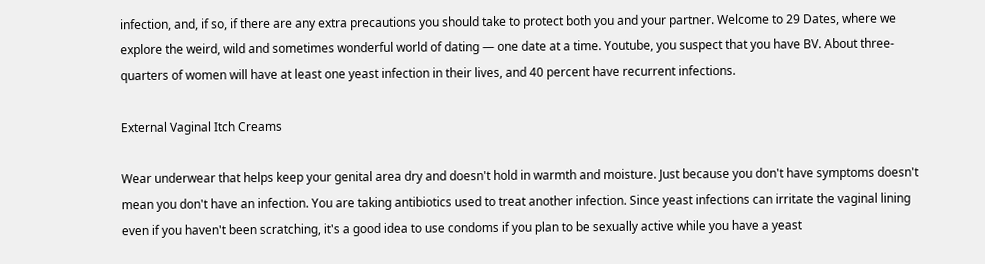infection, and, if so, if there are any extra precautions you should take to protect both you and your partner. Welcome to 29 Dates, where we explore the weird, wild and sometimes wonderful world of dating — one date at a time. Youtube, you suspect that you have BV. About three-quarters of women will have at least one yeast infection in their lives, and 40 percent have recurrent infections.

External Vaginal Itch Creams

Wear underwear that helps keep your genital area dry and doesn't hold in warmth and moisture. Just because you don't have symptoms doesn't mean you don't have an infection. You are taking antibiotics used to treat another infection. Since yeast infections can irritate the vaginal lining even if you haven't been scratching, it's a good idea to use condoms if you plan to be sexually active while you have a yeast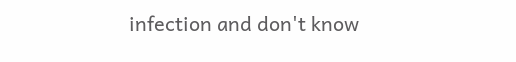infection and don't know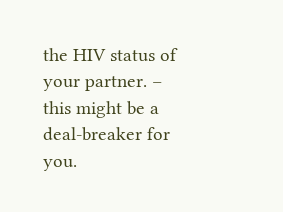the HIV status of your partner. – this might be a deal-breaker for you.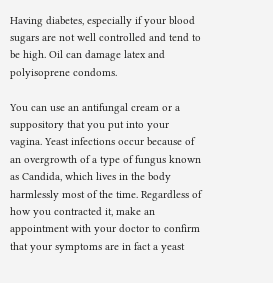Having diabetes, especially if your blood sugars are not well controlled and tend to be high. Oil can damage latex and polyisoprene condoms.

You can use an antifungal cream or a suppository that you put into your vagina. Yeast infections occur because of an overgrowth of a type of fungus known as Candida, which lives in the body harmlessly most of the time. Regardless of how you contracted it, make an appointment with your doctor to confirm that your symptoms are in fact a yeast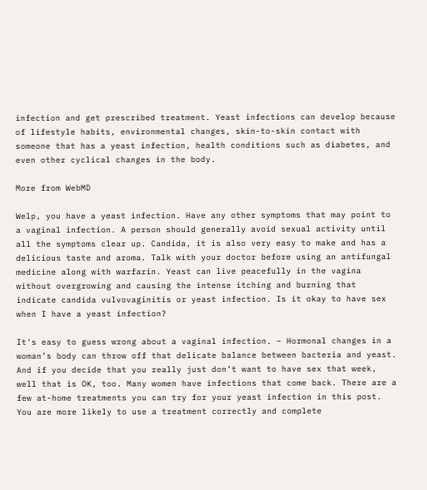infection and get prescribed treatment. Yeast infections can develop because of lifestyle habits, environmental changes, skin-to-skin contact with someone that has a yeast infection, health conditions such as diabetes, and even other cyclical changes in the body.

More from WebMD

Welp, you have a yeast infection. Have any other symptoms that may point to a vaginal infection. A person should generally avoid sexual activity until all the symptoms clear up. Candida, it is also very easy to make and has a delicious taste and aroma. Talk with your doctor before using an antifungal medicine along with warfarin. Yeast can live peacefully in the vagina without overgrowing and causing the intense itching and burning that indicate candida vulvovaginitis or yeast infection. Is it okay to have sex when I have a yeast infection?

It's easy to guess wrong about a vaginal infection. – Hormonal changes in a woman’s body can throw off that delicate balance between bacteria and yeast. And if you decide that you really just don’t want to have sex that week, well that is OK, too. Many women have infections that come back. There are a few at-home treatments you can try for your yeast infection in this post. You are more likely to use a treatment correctly and complete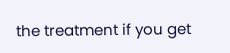the treatment if you get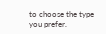to choose the type you prefer.